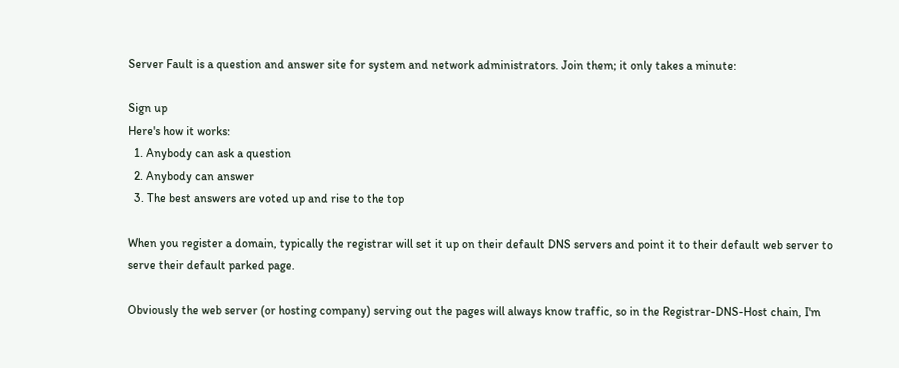Server Fault is a question and answer site for system and network administrators. Join them; it only takes a minute:

Sign up
Here's how it works:
  1. Anybody can ask a question
  2. Anybody can answer
  3. The best answers are voted up and rise to the top

When you register a domain, typically the registrar will set it up on their default DNS servers and point it to their default web server to serve their default parked page.

Obviously the web server (or hosting company) serving out the pages will always know traffic, so in the Registrar-DNS-Host chain, I'm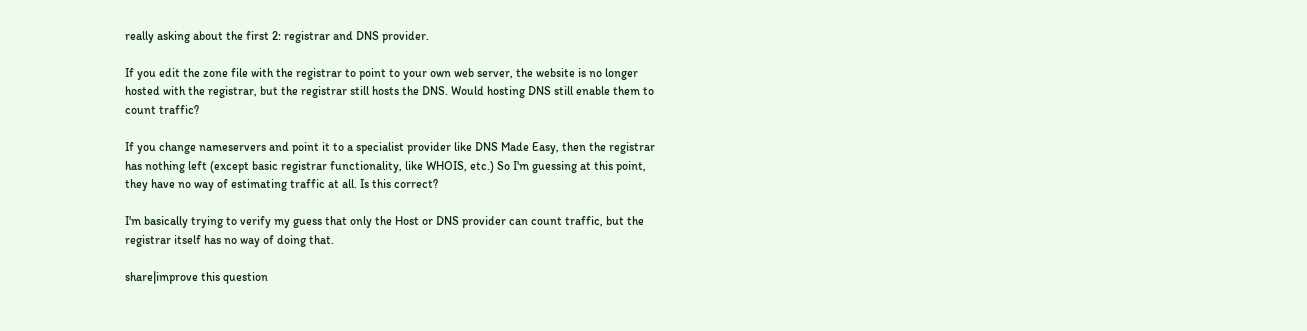really asking about the first 2: registrar and DNS provider.

If you edit the zone file with the registrar to point to your own web server, the website is no longer hosted with the registrar, but the registrar still hosts the DNS. Would hosting DNS still enable them to count traffic?

If you change nameservers and point it to a specialist provider like DNS Made Easy, then the registrar has nothing left (except basic registrar functionality, like WHOIS, etc.) So I'm guessing at this point, they have no way of estimating traffic at all. Is this correct?

I'm basically trying to verify my guess that only the Host or DNS provider can count traffic, but the registrar itself has no way of doing that.

share|improve this question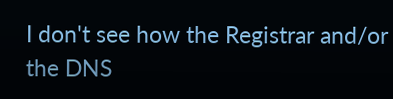I don't see how the Registrar and/or the DNS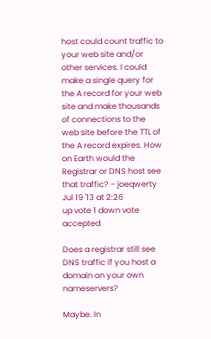host could count traffic to your web site and/or other services. I could make a single query for the A record for your web site and make thousands of connections to the web site before the TTL of the A record expires. How on Earth would the Registrar or DNS host see that traffic? – joeqwerty Jul 19 '13 at 2:26
up vote 1 down vote accepted

Does a registrar still see DNS traffic if you host a domain on your own nameservers?

Maybe. In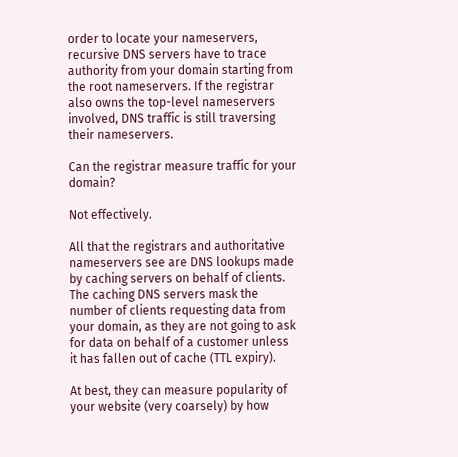order to locate your nameservers, recursive DNS servers have to trace authority from your domain starting from the root nameservers. If the registrar also owns the top-level nameservers involved, DNS traffic is still traversing their nameservers.

Can the registrar measure traffic for your domain?

Not effectively.

All that the registrars and authoritative nameservers see are DNS lookups made by caching servers on behalf of clients. The caching DNS servers mask the number of clients requesting data from your domain, as they are not going to ask for data on behalf of a customer unless it has fallen out of cache (TTL expiry).

At best, they can measure popularity of your website (very coarsely) by how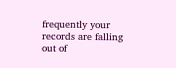frequently your records are falling out of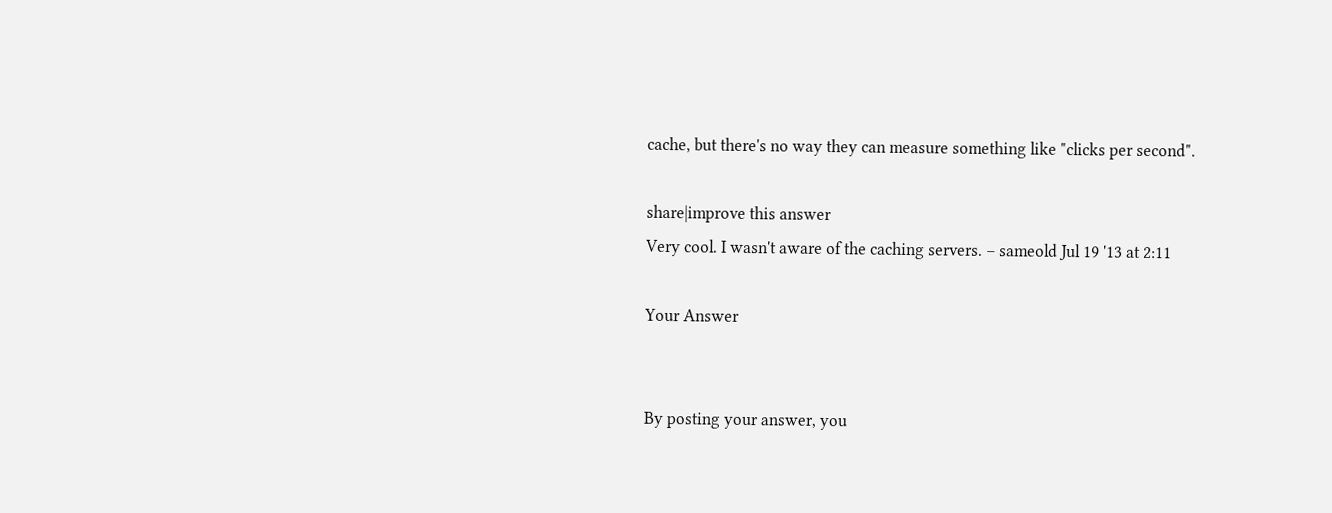cache, but there's no way they can measure something like "clicks per second".

share|improve this answer
Very cool. I wasn't aware of the caching servers. – sameold Jul 19 '13 at 2:11

Your Answer


By posting your answer, you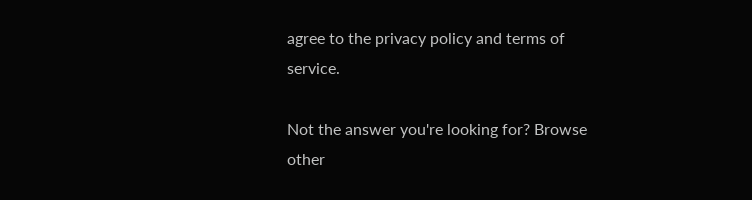agree to the privacy policy and terms of service.

Not the answer you're looking for? Browse other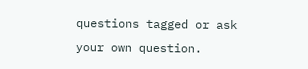questions tagged or ask your own question.